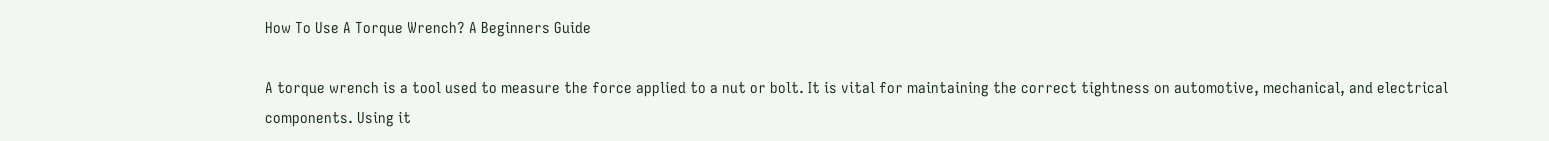How To Use A Torque Wrench? A Beginners Guide

A torque wrench is a tool used to measure the force applied to a nut or bolt. It is vital for maintaining the correct tightness on automotive, mechanical, and electrical components. Using it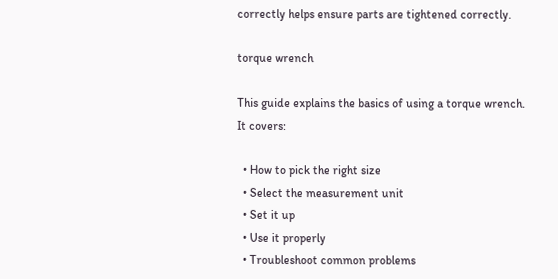correctly helps ensure parts are tightened correctly.

torque wrench

This guide explains the basics of using a torque wrench. It covers:

  • How to pick the right size
  • Select the measurement unit
  • Set it up
  • Use it properly
  • Troubleshoot common problems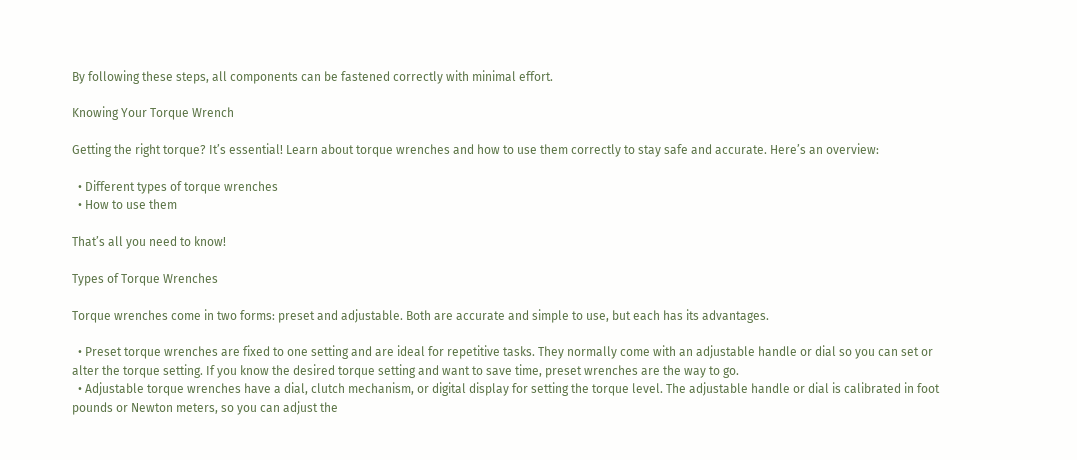By following these steps, all components can be fastened correctly with minimal effort.

Knowing Your Torque Wrench

Getting the right torque? It’s essential! Learn about torque wrenches and how to use them correctly to stay safe and accurate. Here’s an overview:

  • Different types of torque wrenches
  • How to use them

That’s all you need to know!

Types of Torque Wrenches

Torque wrenches come in two forms: preset and adjustable. Both are accurate and simple to use, but each has its advantages.

  • Preset torque wrenches are fixed to one setting and are ideal for repetitive tasks. They normally come with an adjustable handle or dial so you can set or alter the torque setting. If you know the desired torque setting and want to save time, preset wrenches are the way to go.
  • Adjustable torque wrenches have a dial, clutch mechanism, or digital display for setting the torque level. The adjustable handle or dial is calibrated in foot pounds or Newton meters, so you can adjust the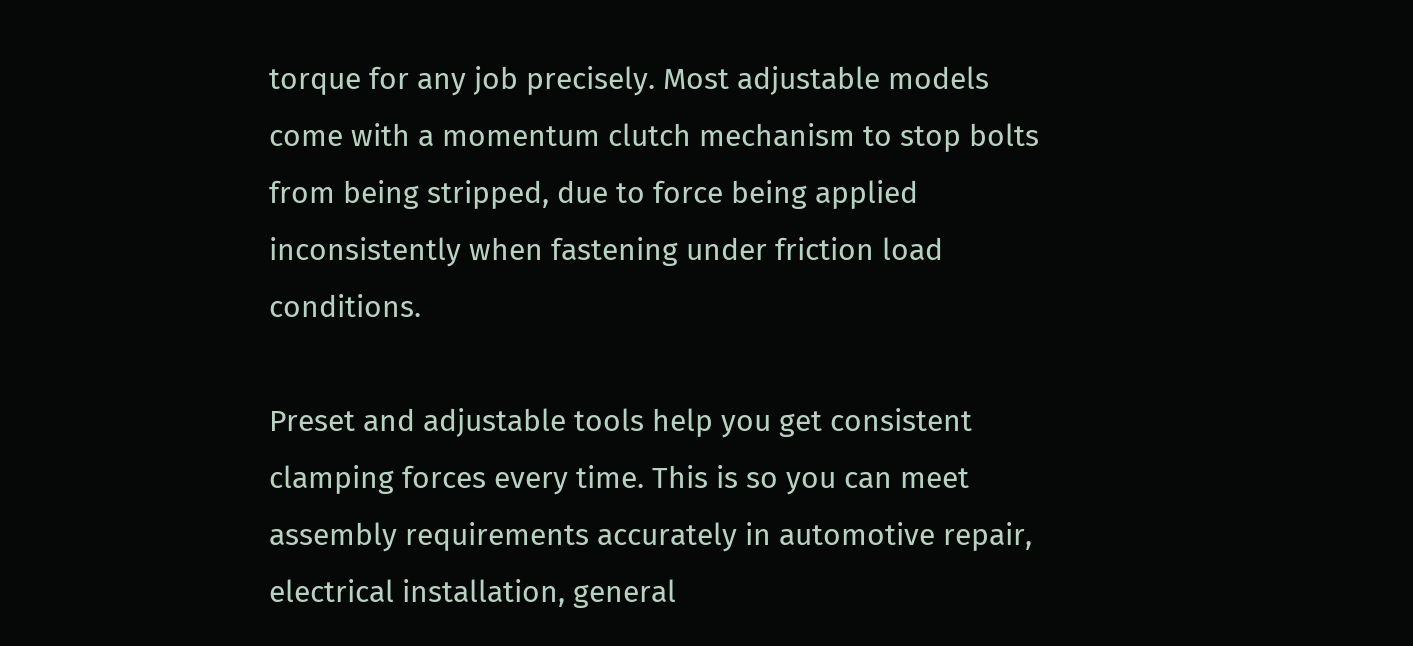torque for any job precisely. Most adjustable models come with a momentum clutch mechanism to stop bolts from being stripped, due to force being applied inconsistently when fastening under friction load conditions.

Preset and adjustable tools help you get consistent clamping forces every time. This is so you can meet assembly requirements accurately in automotive repair, electrical installation, general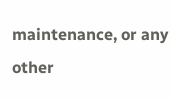maintenance, or any other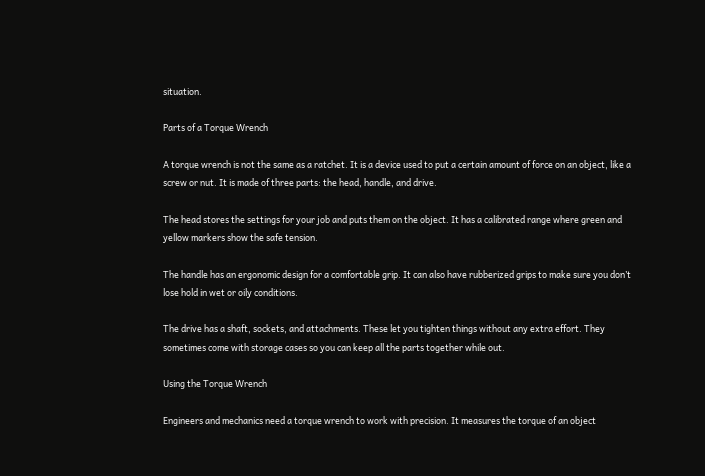situation.

Parts of a Torque Wrench

A torque wrench is not the same as a ratchet. It is a device used to put a certain amount of force on an object, like a screw or nut. It is made of three parts: the head, handle, and drive.

The head stores the settings for your job and puts them on the object. It has a calibrated range where green and yellow markers show the safe tension.

The handle has an ergonomic design for a comfortable grip. It can also have rubberized grips to make sure you don’t lose hold in wet or oily conditions.

The drive has a shaft, sockets, and attachments. These let you tighten things without any extra effort. They sometimes come with storage cases so you can keep all the parts together while out.

Using the Torque Wrench

Engineers and mechanics need a torque wrench to work with precision. It measures the torque of an object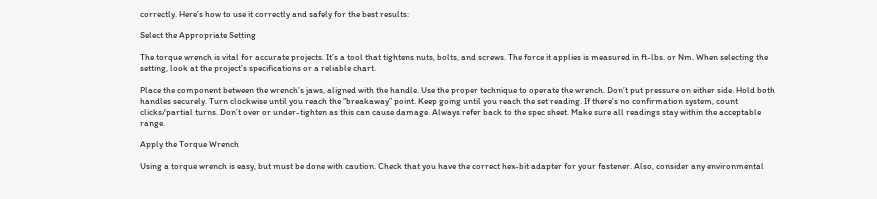correctly. Here’s how to use it correctly and safely for the best results:

Select the Appropriate Setting

The torque wrench is vital for accurate projects. It’s a tool that tightens nuts, bolts, and screws. The force it applies is measured in ft-lbs. or Nm. When selecting the setting, look at the project’s specifications or a reliable chart.

Place the component between the wrench’s jaws, aligned with the handle. Use the proper technique to operate the wrench. Don’t put pressure on either side. Hold both handles securely. Turn clockwise until you reach the “breakaway” point. Keep going until you reach the set reading. If there’s no confirmation system, count clicks/partial turns. Don’t over or under-tighten as this can cause damage. Always refer back to the spec sheet. Make sure all readings stay within the acceptable range.

Apply the Torque Wrench

Using a torque wrench is easy, but must be done with caution. Check that you have the correct hex-bit adapter for your fastener. Also, consider any environmental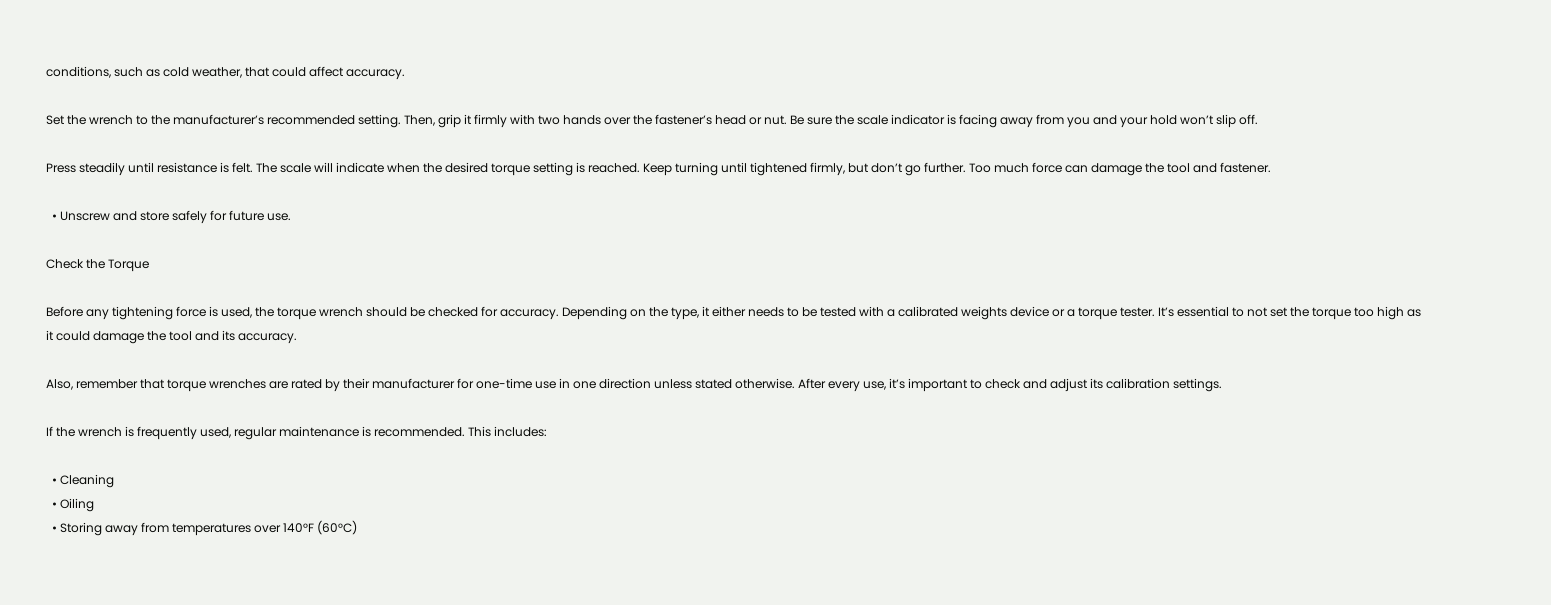conditions, such as cold weather, that could affect accuracy.

Set the wrench to the manufacturer’s recommended setting. Then, grip it firmly with two hands over the fastener’s head or nut. Be sure the scale indicator is facing away from you and your hold won’t slip off.

Press steadily until resistance is felt. The scale will indicate when the desired torque setting is reached. Keep turning until tightened firmly, but don’t go further. Too much force can damage the tool and fastener.

  • Unscrew and store safely for future use.

Check the Torque

Before any tightening force is used, the torque wrench should be checked for accuracy. Depending on the type, it either needs to be tested with a calibrated weights device or a torque tester. It’s essential to not set the torque too high as it could damage the tool and its accuracy.

Also, remember that torque wrenches are rated by their manufacturer for one-time use in one direction unless stated otherwise. After every use, it’s important to check and adjust its calibration settings.

If the wrench is frequently used, regular maintenance is recommended. This includes:

  • Cleaning
  • Oiling
  • Storing away from temperatures over 140°F (60°C)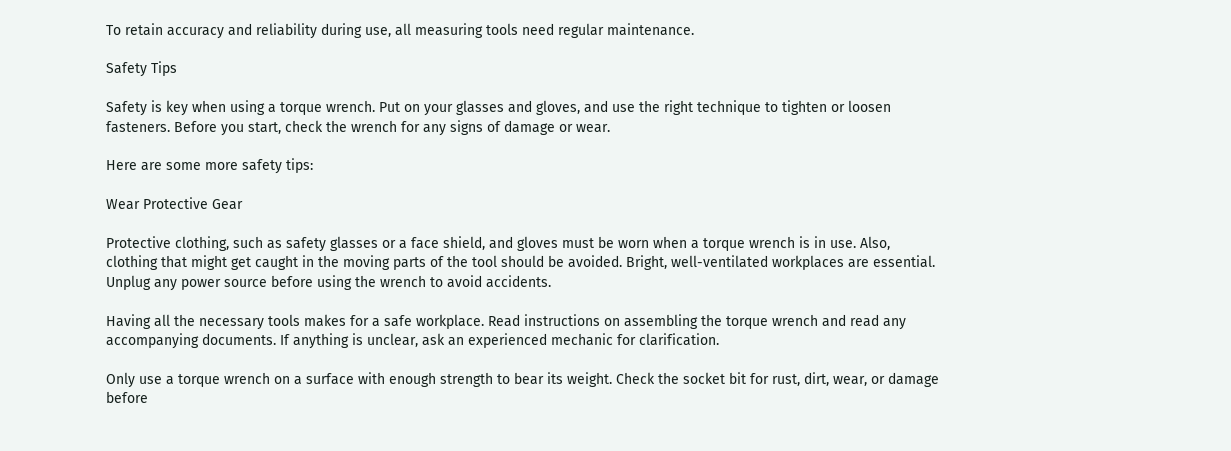To retain accuracy and reliability during use, all measuring tools need regular maintenance.

Safety Tips

Safety is key when using a torque wrench. Put on your glasses and gloves, and use the right technique to tighten or loosen fasteners. Before you start, check the wrench for any signs of damage or wear.

Here are some more safety tips:

Wear Protective Gear

Protective clothing, such as safety glasses or a face shield, and gloves must be worn when a torque wrench is in use. Also, clothing that might get caught in the moving parts of the tool should be avoided. Bright, well-ventilated workplaces are essential. Unplug any power source before using the wrench to avoid accidents.

Having all the necessary tools makes for a safe workplace. Read instructions on assembling the torque wrench and read any accompanying documents. If anything is unclear, ask an experienced mechanic for clarification.

Only use a torque wrench on a surface with enough strength to bear its weight. Check the socket bit for rust, dirt, wear, or damage before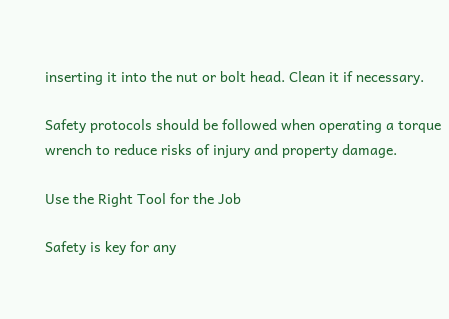inserting it into the nut or bolt head. Clean it if necessary.

Safety protocols should be followed when operating a torque wrench to reduce risks of injury and property damage.

Use the Right Tool for the Job

Safety is key for any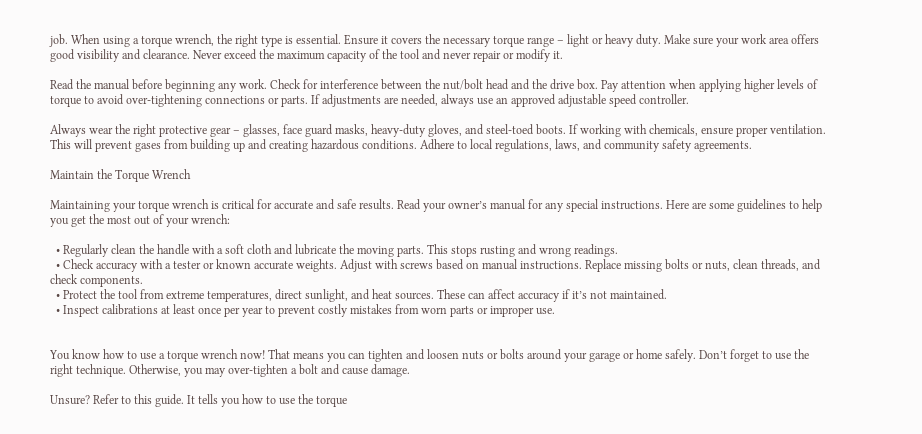job. When using a torque wrench, the right type is essential. Ensure it covers the necessary torque range – light or heavy duty. Make sure your work area offers good visibility and clearance. Never exceed the maximum capacity of the tool and never repair or modify it.

Read the manual before beginning any work. Check for interference between the nut/bolt head and the drive box. Pay attention when applying higher levels of torque to avoid over-tightening connections or parts. If adjustments are needed, always use an approved adjustable speed controller.

Always wear the right protective gear – glasses, face guard masks, heavy-duty gloves, and steel-toed boots. If working with chemicals, ensure proper ventilation. This will prevent gases from building up and creating hazardous conditions. Adhere to local regulations, laws, and community safety agreements.

Maintain the Torque Wrench

Maintaining your torque wrench is critical for accurate and safe results. Read your owner’s manual for any special instructions. Here are some guidelines to help you get the most out of your wrench:

  • Regularly clean the handle with a soft cloth and lubricate the moving parts. This stops rusting and wrong readings.
  • Check accuracy with a tester or known accurate weights. Adjust with screws based on manual instructions. Replace missing bolts or nuts, clean threads, and check components.
  • Protect the tool from extreme temperatures, direct sunlight, and heat sources. These can affect accuracy if it’s not maintained.
  • Inspect calibrations at least once per year to prevent costly mistakes from worn parts or improper use.


You know how to use a torque wrench now! That means you can tighten and loosen nuts or bolts around your garage or home safely. Don’t forget to use the right technique. Otherwise, you may over-tighten a bolt and cause damage.

Unsure? Refer to this guide. It tells you how to use the torque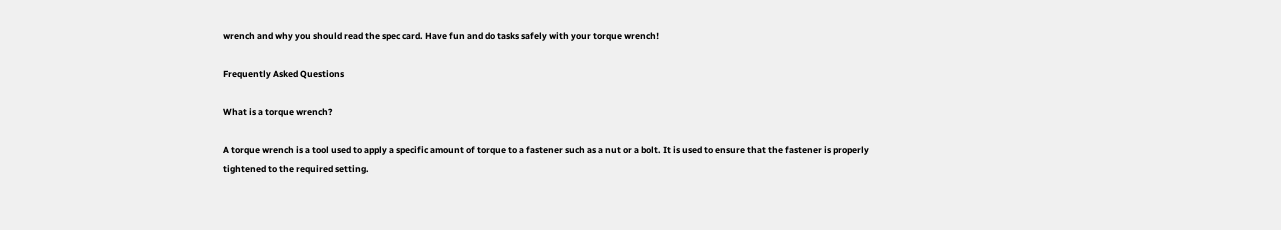wrench and why you should read the spec card. Have fun and do tasks safely with your torque wrench!

Frequently Asked Questions

What is a torque wrench?

A torque wrench is a tool used to apply a specific amount of torque to a fastener such as a nut or a bolt. It is used to ensure that the fastener is properly tightened to the required setting.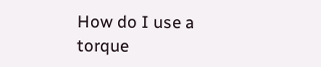How do I use a torque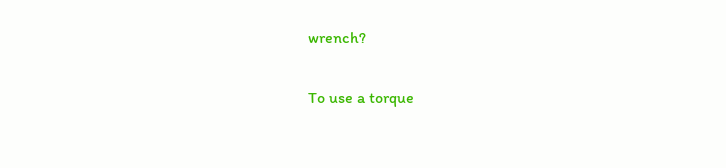wrench?

To use a torque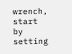wrench, start by setting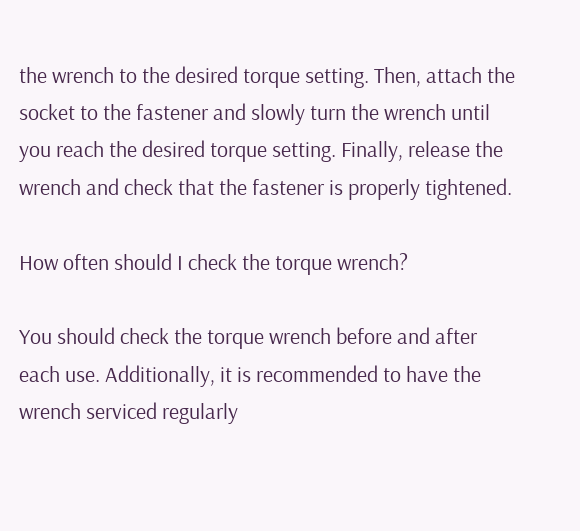the wrench to the desired torque setting. Then, attach the socket to the fastener and slowly turn the wrench until you reach the desired torque setting. Finally, release the wrench and check that the fastener is properly tightened.

How often should I check the torque wrench?

You should check the torque wrench before and after each use. Additionally, it is recommended to have the wrench serviced regularly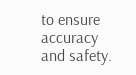to ensure accuracy and safety.